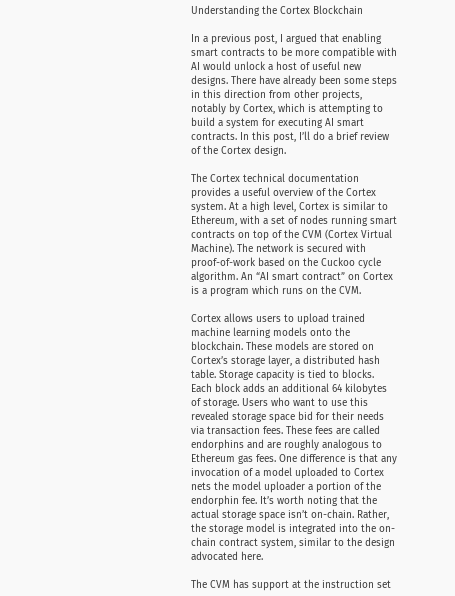Understanding the Cortex Blockchain

In a previous post, I argued that enabling smart contracts to be more compatible with AI would unlock a host of useful new designs. There have already been some steps in this direction from other projects, notably by Cortex, which is attempting to build a system for executing AI smart contracts. In this post, I’ll do a brief review of the Cortex design.

The Cortex technical documentation provides a useful overview of the Cortex system. At a high level, Cortex is similar to Ethereum, with a set of nodes running smart contracts on top of the CVM (Cortex Virtual Machine). The network is secured with proof-of-work based on the Cuckoo cycle algorithm. An “AI smart contract” on Cortex is a program which runs on the CVM.

Cortex allows users to upload trained machine learning models onto the blockchain. These models are stored on Cortex’s storage layer, a distributed hash table. Storage capacity is tied to blocks. Each block adds an additional 64 kilobytes of storage. Users who want to use this revealed storage space bid for their needs via transaction fees. These fees are called endorphins and are roughly analogous to Ethereum gas fees. One difference is that any invocation of a model uploaded to Cortex nets the model uploader a portion of the endorphin fee. It’s worth noting that the actual storage space isn’t on-chain. Rather, the storage model is integrated into the on-chain contract system, similar to the design advocated here.

The CVM has support at the instruction set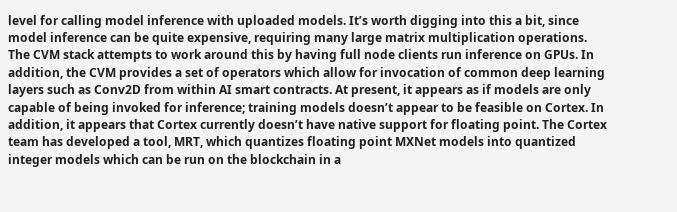level for calling model inference with uploaded models. It’s worth digging into this a bit, since model inference can be quite expensive, requiring many large matrix multiplication operations. The CVM stack attempts to work around this by having full node clients run inference on GPUs. In addition, the CVM provides a set of operators which allow for invocation of common deep learning layers such as Conv2D from within AI smart contracts. At present, it appears as if models are only capable of being invoked for inference; training models doesn’t appear to be feasible on Cortex. In addition, it appears that Cortex currently doesn’t have native support for floating point. The Cortex team has developed a tool, MRT, which quantizes floating point MXNet models into quantized integer models which can be run on the blockchain in a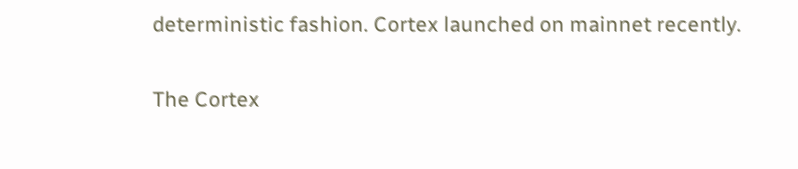deterministic fashion. Cortex launched on mainnet recently.

The Cortex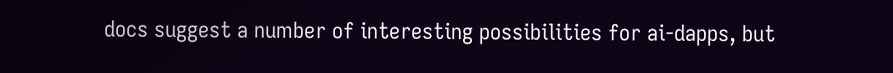docs suggest a number of interesting possibilities for ai-dapps, but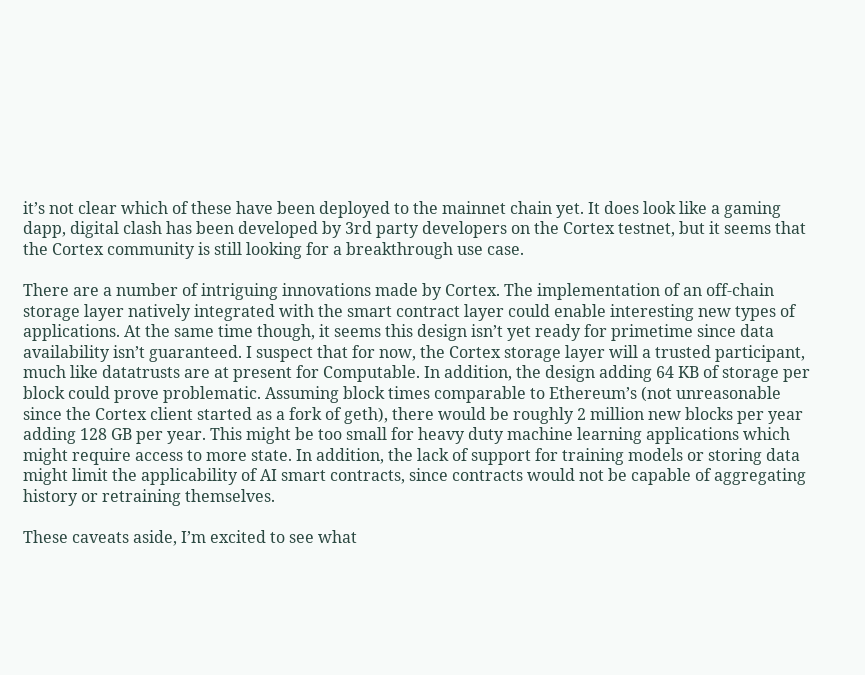it’s not clear which of these have been deployed to the mainnet chain yet. It does look like a gaming dapp, digital clash has been developed by 3rd party developers on the Cortex testnet, but it seems that the Cortex community is still looking for a breakthrough use case.

There are a number of intriguing innovations made by Cortex. The implementation of an off-chain storage layer natively integrated with the smart contract layer could enable interesting new types of applications. At the same time though, it seems this design isn’t yet ready for primetime since data availability isn’t guaranteed. I suspect that for now, the Cortex storage layer will a trusted participant, much like datatrusts are at present for Computable. In addition, the design adding 64 KB of storage per block could prove problematic. Assuming block times comparable to Ethereum’s (not unreasonable since the Cortex client started as a fork of geth), there would be roughly 2 million new blocks per year adding 128 GB per year. This might be too small for heavy duty machine learning applications which might require access to more state. In addition, the lack of support for training models or storing data might limit the applicability of AI smart contracts, since contracts would not be capable of aggregating history or retraining themselves.

These caveats aside, I’m excited to see what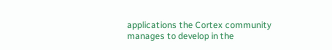applications the Cortex community manages to develop in the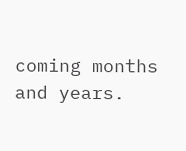coming months and years.